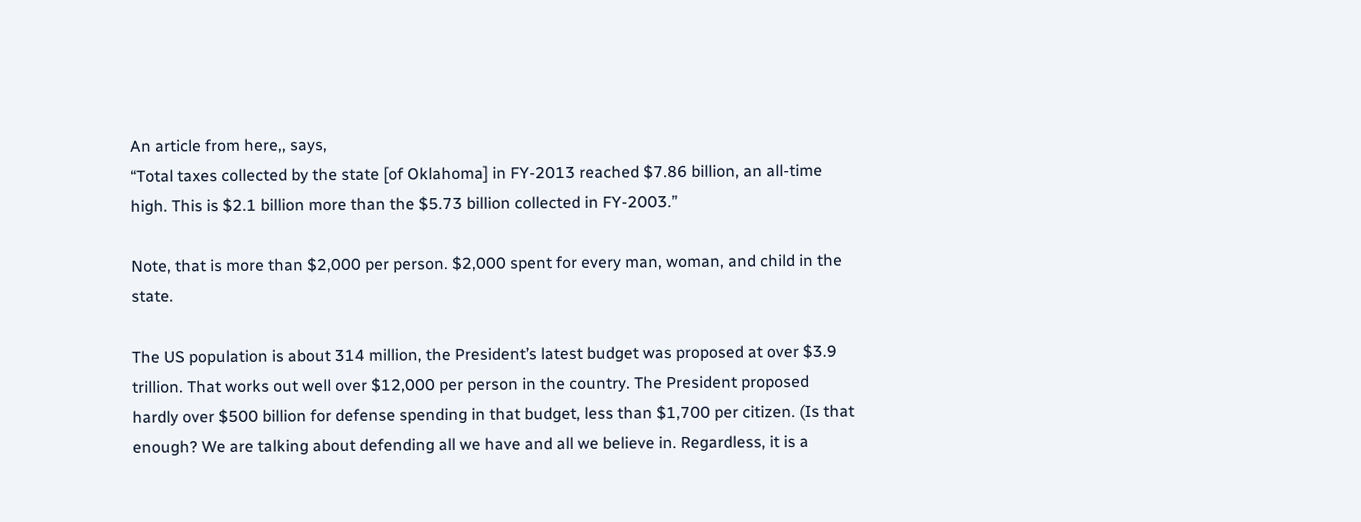An article from here,, says,
“Total taxes collected by the state [of Oklahoma] in FY-2013 reached $7.86 billion, an all-time high. This is $2.1 billion more than the $5.73 billion collected in FY-2003.”

Note, that is more than $2,000 per person. $2,000 spent for every man, woman, and child in the state.

The US population is about 314 million, the President’s latest budget was proposed at over $3.9 trillion. That works out well over $12,000 per person in the country. The President proposed hardly over $500 billion for defense spending in that budget, less than $1,700 per citizen. (Is that enough? We are talking about defending all we have and all we believe in. Regardless, it is a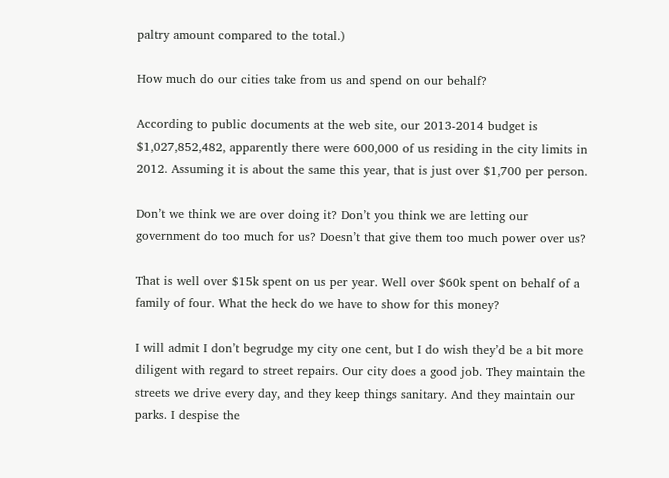paltry amount compared to the total.)

How much do our cities take from us and spend on our behalf?

According to public documents at the web site, our 2013-2014 budget is $1,027,852,482, apparently there were 600,000 of us residing in the city limits in 2012. Assuming it is about the same this year, that is just over $1,700 per person.

Don’t we think we are over doing it? Don’t you think we are letting our government do too much for us? Doesn’t that give them too much power over us?

That is well over $15k spent on us per year. Well over $60k spent on behalf of a family of four. What the heck do we have to show for this money?

I will admit I don’t begrudge my city one cent, but I do wish they’d be a bit more diligent with regard to street repairs. Our city does a good job. They maintain the streets we drive every day, and they keep things sanitary. And they maintain our parks. I despise the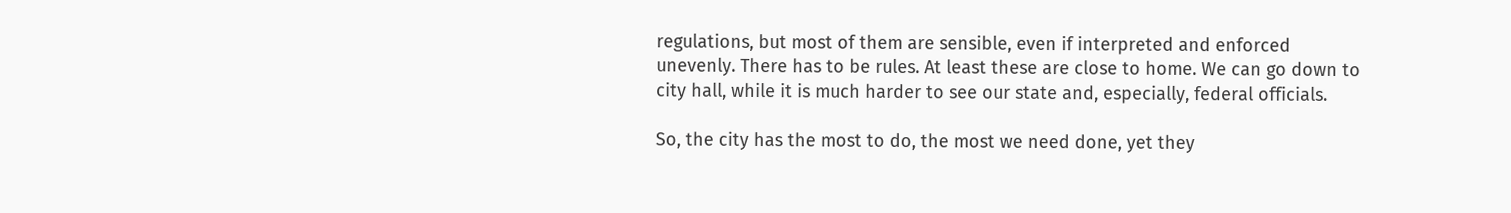regulations, but most of them are sensible, even if interpreted and enforced unevenly. There has to be rules. At least these are close to home. We can go down to city hall, while it is much harder to see our state and, especially, federal officials.

So, the city has the most to do, the most we need done, yet they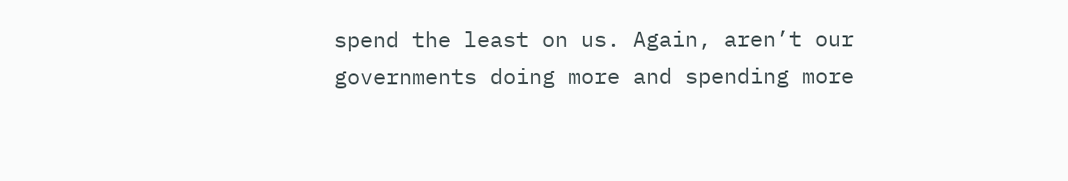spend the least on us. Again, aren’t our governments doing more and spending more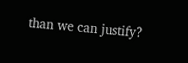than we can justify?